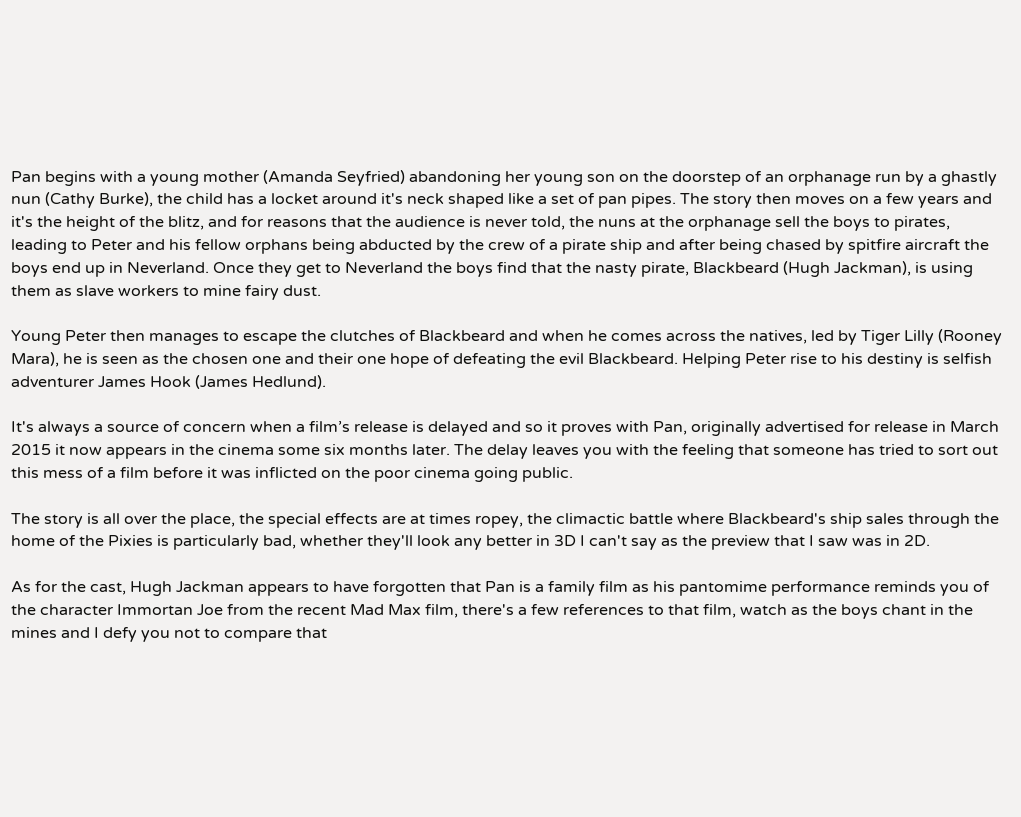Pan begins with a young mother (Amanda Seyfried) abandoning her young son on the doorstep of an orphanage run by a ghastly nun (Cathy Burke), the child has a locket around it's neck shaped like a set of pan pipes. The story then moves on a few years and it's the height of the blitz, and for reasons that the audience is never told, the nuns at the orphanage sell the boys to pirates, leading to Peter and his fellow orphans being abducted by the crew of a pirate ship and after being chased by spitfire aircraft the boys end up in Neverland. Once they get to Neverland the boys find that the nasty pirate, Blackbeard (Hugh Jackman), is using them as slave workers to mine fairy dust.

Young Peter then manages to escape the clutches of Blackbeard and when he comes across the natives, led by Tiger Lilly (Rooney Mara), he is seen as the chosen one and their one hope of defeating the evil Blackbeard. Helping Peter rise to his destiny is selfish adventurer James Hook (James Hedlund).

It's always a source of concern when a film’s release is delayed and so it proves with Pan, originally advertised for release in March 2015 it now appears in the cinema some six months later. The delay leaves you with the feeling that someone has tried to sort out this mess of a film before it was inflicted on the poor cinema going public.

The story is all over the place, the special effects are at times ropey, the climactic battle where Blackbeard's ship sales through the home of the Pixies is particularly bad, whether they'll look any better in 3D I can't say as the preview that I saw was in 2D.

As for the cast, Hugh Jackman appears to have forgotten that Pan is a family film as his pantomime performance reminds you of the character Immortan Joe from the recent Mad Max film, there's a few references to that film, watch as the boys chant in the mines and I defy you not to compare that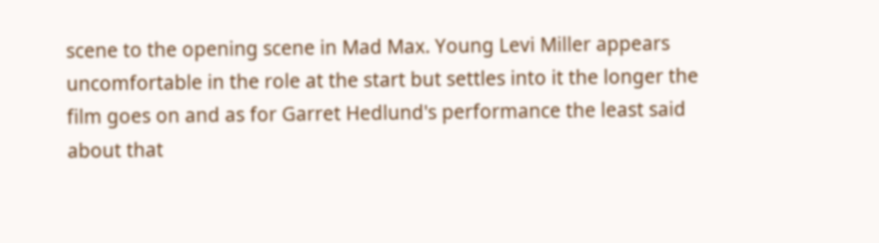scene to the opening scene in Mad Max. Young Levi Miller appears uncomfortable in the role at the start but settles into it the longer the film goes on and as for Garret Hedlund's performance the least said about that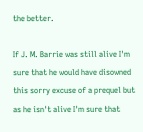the better.

If J. M. Barrie was still alive I'm sure that he would have disowned this sorry excuse of a prequel but as he isn't alive I'm sure that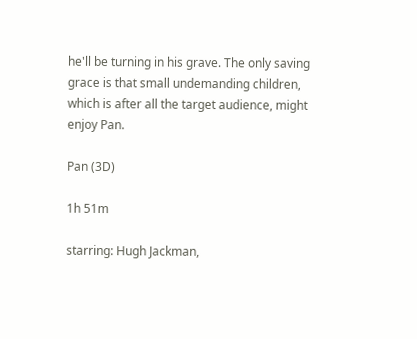he'll be turning in his grave. The only saving grace is that small undemanding children, which is after all the target audience, might enjoy Pan.

Pan (3D)

1h 51m

starring: Hugh Jackman,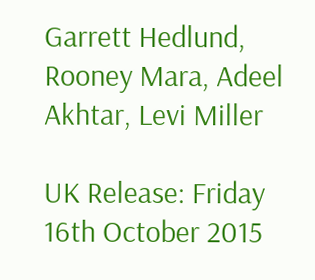Garrett Hedlund, Rooney Mara, Adeel Akhtar, Levi Miller

UK Release: Friday 16th October 2015